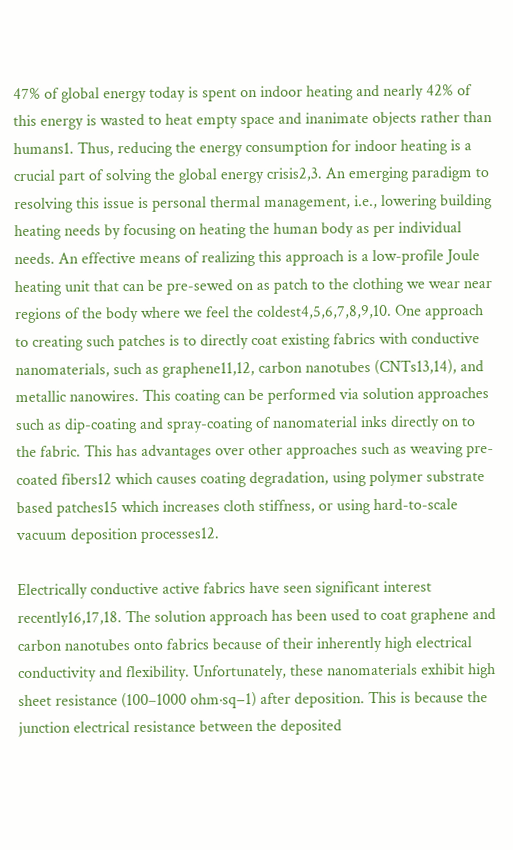47% of global energy today is spent on indoor heating and nearly 42% of this energy is wasted to heat empty space and inanimate objects rather than humans1. Thus, reducing the energy consumption for indoor heating is a crucial part of solving the global energy crisis2,3. An emerging paradigm to resolving this issue is personal thermal management, i.e., lowering building heating needs by focusing on heating the human body as per individual needs. An effective means of realizing this approach is a low-profile Joule heating unit that can be pre-sewed on as patch to the clothing we wear near regions of the body where we feel the coldest4,5,6,7,8,9,10. One approach to creating such patches is to directly coat existing fabrics with conductive nanomaterials, such as graphene11,12, carbon nanotubes (CNTs13,14), and metallic nanowires. This coating can be performed via solution approaches such as dip-coating and spray-coating of nanomaterial inks directly on to the fabric. This has advantages over other approaches such as weaving pre-coated fibers12 which causes coating degradation, using polymer substrate based patches15 which increases cloth stiffness, or using hard-to-scale vacuum deposition processes12.

Electrically conductive active fabrics have seen significant interest recently16,17,18. The solution approach has been used to coat graphene and carbon nanotubes onto fabrics because of their inherently high electrical conductivity and flexibility. Unfortunately, these nanomaterials exhibit high sheet resistance (100–1000 ohm·sq−1) after deposition. This is because the junction electrical resistance between the deposited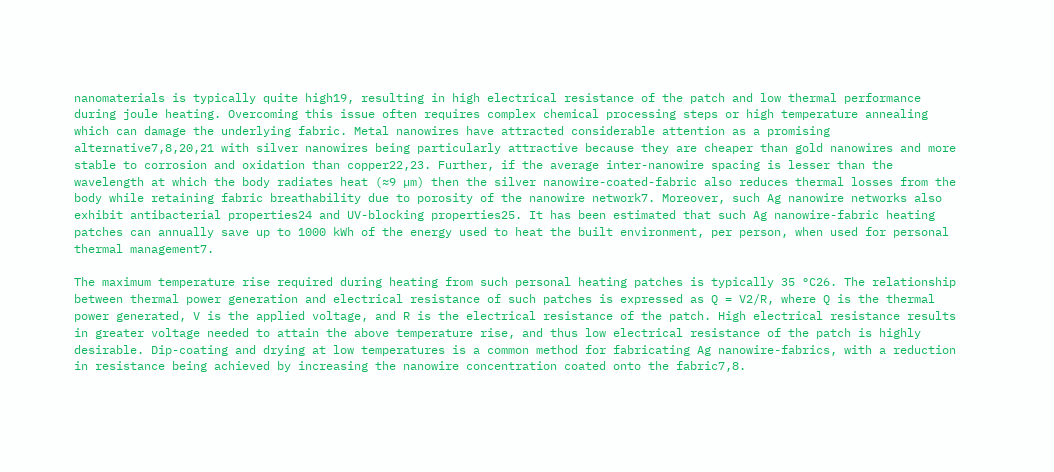nanomaterials is typically quite high19, resulting in high electrical resistance of the patch and low thermal performance during joule heating. Overcoming this issue often requires complex chemical processing steps or high temperature annealing which can damage the underlying fabric. Metal nanowires have attracted considerable attention as a promising alternative7,8,20,21 with silver nanowires being particularly attractive because they are cheaper than gold nanowires and more stable to corrosion and oxidation than copper22,23. Further, if the average inter-nanowire spacing is lesser than the wavelength at which the body radiates heat (≈9 µm) then the silver nanowire-coated-fabric also reduces thermal losses from the body while retaining fabric breathability due to porosity of the nanowire network7. Moreover, such Ag nanowire networks also exhibit antibacterial properties24 and UV-blocking properties25. It has been estimated that such Ag nanowire-fabric heating patches can annually save up to 1000 kWh of the energy used to heat the built environment, per person, when used for personal thermal management7.

The maximum temperature rise required during heating from such personal heating patches is typically 35 °C26. The relationship between thermal power generation and electrical resistance of such patches is expressed as Q = V2/R, where Q is the thermal power generated, V is the applied voltage, and R is the electrical resistance of the patch. High electrical resistance results in greater voltage needed to attain the above temperature rise, and thus low electrical resistance of the patch is highly desirable. Dip-coating and drying at low temperatures is a common method for fabricating Ag nanowire-fabrics, with a reduction in resistance being achieved by increasing the nanowire concentration coated onto the fabric7,8.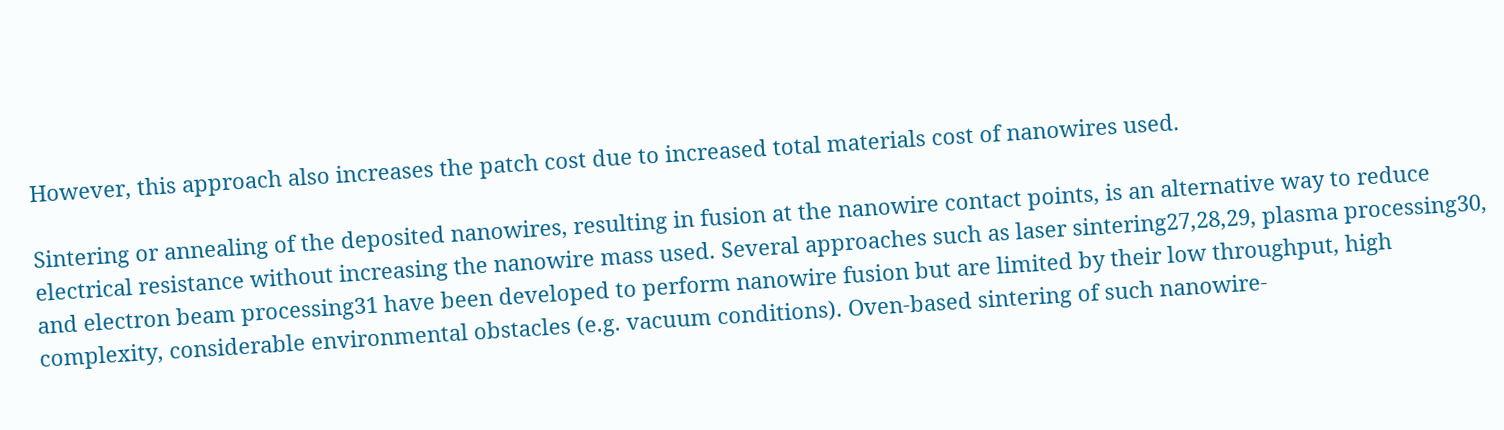However, this approach also increases the patch cost due to increased total materials cost of nanowires used.

Sintering or annealing of the deposited nanowires, resulting in fusion at the nanowire contact points, is an alternative way to reduce electrical resistance without increasing the nanowire mass used. Several approaches such as laser sintering27,28,29, plasma processing30, and electron beam processing31 have been developed to perform nanowire fusion but are limited by their low throughput, high complexity, considerable environmental obstacles (e.g. vacuum conditions). Oven-based sintering of such nanowire-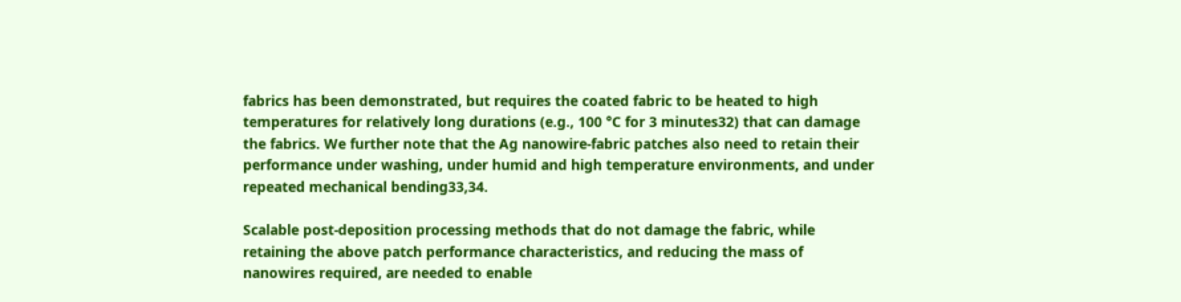fabrics has been demonstrated, but requires the coated fabric to be heated to high temperatures for relatively long durations (e.g., 100 °C for 3 minutes32) that can damage the fabrics. We further note that the Ag nanowire-fabric patches also need to retain their performance under washing, under humid and high temperature environments, and under repeated mechanical bending33,34.

Scalable post-deposition processing methods that do not damage the fabric, while retaining the above patch performance characteristics, and reducing the mass of nanowires required, are needed to enable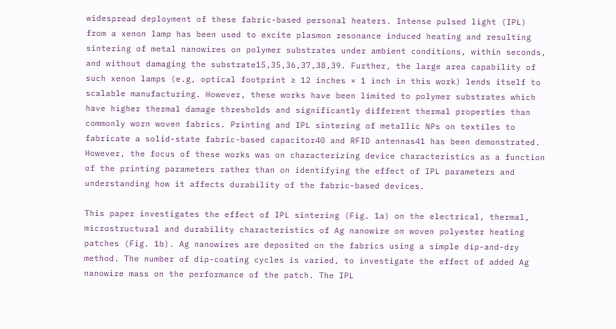widespread deployment of these fabric-based personal heaters. Intense pulsed light (IPL) from a xenon lamp has been used to excite plasmon resonance induced heating and resulting sintering of metal nanowires on polymer substrates under ambient conditions, within seconds, and without damaging the substrate15,35,36,37,38,39. Further, the large area capability of such xenon lamps (e.g, optical footprint ≥ 12 inches × 1 inch in this work) lends itself to scalable manufacturing. However, these works have been limited to polymer substrates which have higher thermal damage thresholds and significantly different thermal properties than commonly worn woven fabrics. Printing and IPL sintering of metallic NPs on textiles to fabricate a solid-state fabric-based capacitor40 and RFID antennas41 has been demonstrated. However, the focus of these works was on characterizing device characteristics as a function of the printing parameters rather than on identifying the effect of IPL parameters and understanding how it affects durability of the fabric-based devices.

This paper investigates the effect of IPL sintering (Fig. 1a) on the electrical, thermal, microstructural and durability characteristics of Ag nanowire on woven polyester heating patches (Fig. 1b). Ag nanowires are deposited on the fabrics using a simple dip-and-dry method. The number of dip-coating cycles is varied, to investigate the effect of added Ag nanowire mass on the performance of the patch. The IPL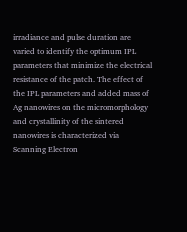irradiance and pulse duration are varied to identify the optimum IPL parameters that minimize the electrical resistance of the patch. The effect of the IPL parameters and added mass of Ag nanowires on the micromorphology and crystallinity of the sintered nanowires is characterized via Scanning Electron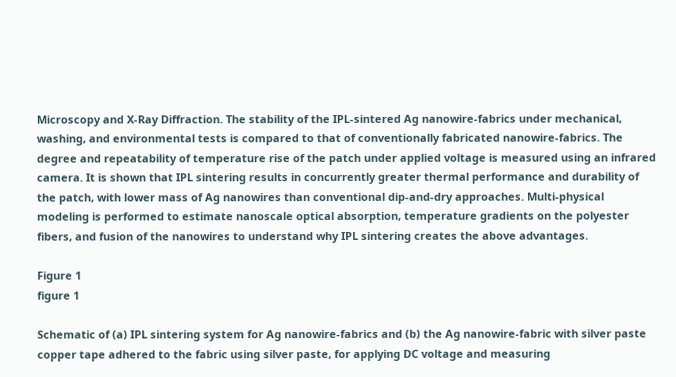Microscopy and X-Ray Diffraction. The stability of the IPL-sintered Ag nanowire-fabrics under mechanical, washing, and environmental tests is compared to that of conventionally fabricated nanowire-fabrics. The degree and repeatability of temperature rise of the patch under applied voltage is measured using an infrared camera. It is shown that IPL sintering results in concurrently greater thermal performance and durability of the patch, with lower mass of Ag nanowires than conventional dip-and-dry approaches. Multi-physical modeling is performed to estimate nanoscale optical absorption, temperature gradients on the polyester fibers, and fusion of the nanowires to understand why IPL sintering creates the above advantages.

Figure 1
figure 1

Schematic of (a) IPL sintering system for Ag nanowire-fabrics and (b) the Ag nanowire-fabric with silver paste copper tape adhered to the fabric using silver paste, for applying DC voltage and measuring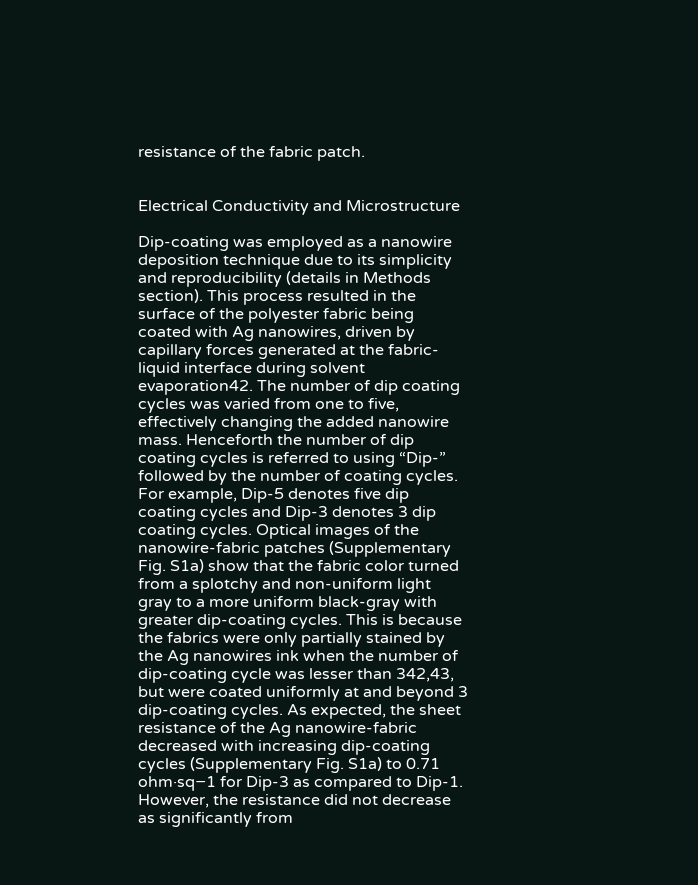resistance of the fabric patch.


Electrical Conductivity and Microstructure

Dip-coating was employed as a nanowire deposition technique due to its simplicity and reproducibility (details in Methods section). This process resulted in the surface of the polyester fabric being coated with Ag nanowires, driven by capillary forces generated at the fabric-liquid interface during solvent evaporation42. The number of dip coating cycles was varied from one to five, effectively changing the added nanowire mass. Henceforth the number of dip coating cycles is referred to using “Dip-” followed by the number of coating cycles. For example, Dip-5 denotes five dip coating cycles and Dip-3 denotes 3 dip coating cycles. Optical images of the nanowire-fabric patches (Supplementary Fig. S1a) show that the fabric color turned from a splotchy and non-uniform light gray to a more uniform black-gray with greater dip-coating cycles. This is because the fabrics were only partially stained by the Ag nanowires ink when the number of dip-coating cycle was lesser than 342,43, but were coated uniformly at and beyond 3 dip-coating cycles. As expected, the sheet resistance of the Ag nanowire-fabric decreased with increasing dip-coating cycles (Supplementary Fig. S1a) to 0.71 ohm·sq−1 for Dip-3 as compared to Dip-1. However, the resistance did not decrease as significantly from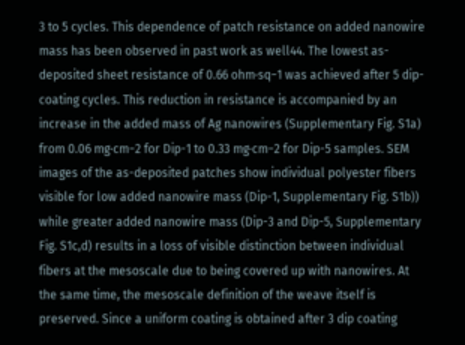3 to 5 cycles. This dependence of patch resistance on added nanowire mass has been observed in past work as well44. The lowest as-deposited sheet resistance of 0.66 ohm·sq−1 was achieved after 5 dip-coating cycles. This reduction in resistance is accompanied by an increase in the added mass of Ag nanowires (Supplementary Fig. S1a) from 0.06 mg·cm−2 for Dip-1 to 0.33 mg·cm−2 for Dip-5 samples. SEM images of the as-deposited patches show individual polyester fibers visible for low added nanowire mass (Dip-1, Supplementary Fig. S1b)) while greater added nanowire mass (Dip-3 and Dip-5, Supplementary Fig. S1c,d) results in a loss of visible distinction between individual fibers at the mesoscale due to being covered up with nanowires. At the same time, the mesoscale definition of the weave itself is preserved. Since a uniform coating is obtained after 3 dip coating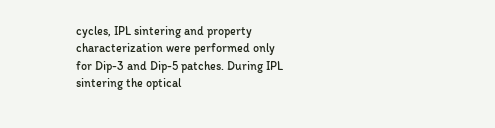cycles, IPL sintering and property characterization were performed only for Dip-3 and Dip-5 patches. During IPL sintering the optical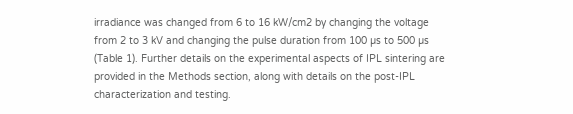irradiance was changed from 6 to 16 kW/cm2 by changing the voltage from 2 to 3 kV and changing the pulse duration from 100 µs to 500 µs (Table 1). Further details on the experimental aspects of IPL sintering are provided in the Methods section, along with details on the post-IPL characterization and testing.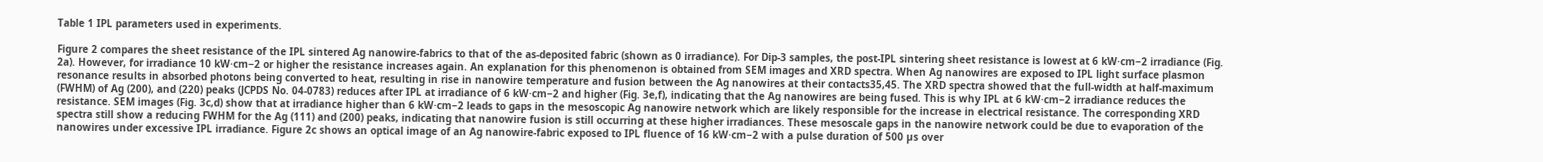Table 1 IPL parameters used in experiments.

Figure 2 compares the sheet resistance of the IPL sintered Ag nanowire-fabrics to that of the as-deposited fabric (shown as 0 irradiance). For Dip-3 samples, the post-IPL sintering sheet resistance is lowest at 6 kW·cm−2 irradiance (Fig. 2a). However, for irradiance 10 kW·cm−2 or higher the resistance increases again. An explanation for this phenomenon is obtained from SEM images and XRD spectra. When Ag nanowires are exposed to IPL light surface plasmon resonance results in absorbed photons being converted to heat, resulting in rise in nanowire temperature and fusion between the Ag nanowires at their contacts35,45. The XRD spectra showed that the full-width at half-maximum (FWHM) of Ag (200), and (220) peaks (JCPDS No. 04-0783) reduces after IPL at irradiance of 6 kW·cm−2 and higher (Fig. 3e,f), indicating that the Ag nanowires are being fused. This is why IPL at 6 kW·cm−2 irradiance reduces the resistance. SEM images (Fig. 3c,d) show that at irradiance higher than 6 kW·cm−2 leads to gaps in the mesoscopic Ag nanowire network which are likely responsible for the increase in electrical resistance. The corresponding XRD spectra still show a reducing FWHM for the Ag (111) and (200) peaks, indicating that nanowire fusion is still occurring at these higher irradiances. These mesoscale gaps in the nanowire network could be due to evaporation of the nanowires under excessive IPL irradiance. Figure 2c shows an optical image of an Ag nanowire-fabric exposed to IPL fluence of 16 kW·cm−2 with a pulse duration of 500 µs over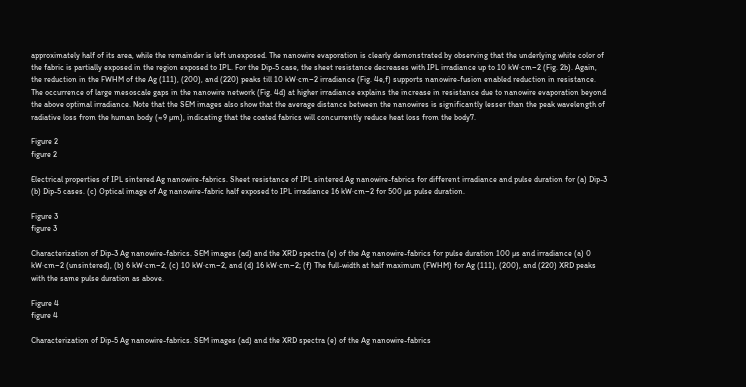approximately half of its area, while the remainder is left unexposed. The nanowire evaporation is clearly demonstrated by observing that the underlying white color of the fabric is partially exposed in the region exposed to IPL. For the Dip-5 case, the sheet resistance decreases with IPL irradiance up to 10 kW·cm−2 (Fig. 2b). Again, the reduction in the FWHM of the Ag (111), (200), and (220) peaks till 10 kW·cm−2 irradiance (Fig. 4e,f) supports nanowire-fusion enabled reduction in resistance. The occurrence of large mesoscale gaps in the nanowire network (Fig. 4d) at higher irradiance explains the increase in resistance due to nanowire evaporation beyond the above optimal irradiance. Note that the SEM images also show that the average distance between the nanowires is significantly lesser than the peak wavelength of radiative loss from the human body (≈9 µm), indicating that the coated fabrics will concurrently reduce heat loss from the body7.

Figure 2
figure 2

Electrical properties of IPL sintered Ag nanowire-fabrics. Sheet resistance of IPL sintered Ag nanowire-fabrics for different irradiance and pulse duration for (a) Dip-3 (b) Dip-5 cases. (c) Optical image of Ag nanowire-fabric half exposed to IPL irradiance 16 kW·cm−2 for 500 µs pulse duration.

Figure 3
figure 3

Characterization of Dip-3 Ag nanowire-fabrics. SEM images (ad) and the XRD spectra (e) of the Ag nanowire-fabrics for pulse duration 100 µs and irradiance (a) 0 kW·cm−2 (unsintered), (b) 6 kW·cm−2, (c) 10 kW·cm−2, and (d) 16 kW·cm−2; (f) The full-width at half maximum (FWHM) for Ag (111), (200), and (220) XRD peaks with the same pulse duration as above.

Figure 4
figure 4

Characterization of Dip-5 Ag nanowire-fabrics. SEM images (ad) and the XRD spectra (e) of the Ag nanowire-fabrics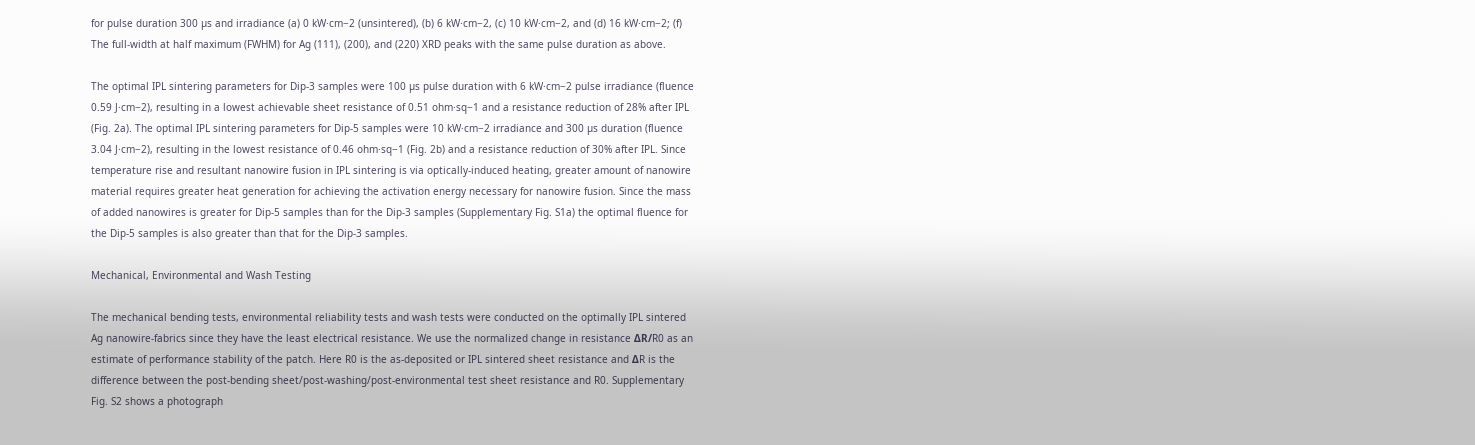for pulse duration 300 µs and irradiance (a) 0 kW·cm−2 (unsintered), (b) 6 kW·cm−2, (c) 10 kW·cm−2, and (d) 16 kW·cm−2; (f) The full-width at half maximum (FWHM) for Ag (111), (200), and (220) XRD peaks with the same pulse duration as above.

The optimal IPL sintering parameters for Dip-3 samples were 100 µs pulse duration with 6 kW·cm−2 pulse irradiance (fluence 0.59 J·cm−2), resulting in a lowest achievable sheet resistance of 0.51 ohm·sq−1 and a resistance reduction of 28% after IPL (Fig. 2a). The optimal IPL sintering parameters for Dip-5 samples were 10 kW·cm−2 irradiance and 300 µs duration (fluence 3.04 J·cm−2), resulting in the lowest resistance of 0.46 ohm·sq−1 (Fig. 2b) and a resistance reduction of 30% after IPL. Since temperature rise and resultant nanowire fusion in IPL sintering is via optically-induced heating, greater amount of nanowire material requires greater heat generation for achieving the activation energy necessary for nanowire fusion. Since the mass of added nanowires is greater for Dip-5 samples than for the Dip-3 samples (Supplementary Fig. S1a) the optimal fluence for the Dip-5 samples is also greater than that for the Dip-3 samples.

Mechanical, Environmental and Wash Testing

The mechanical bending tests, environmental reliability tests and wash tests were conducted on the optimally IPL sintered Ag nanowire-fabrics since they have the least electrical resistance. We use the normalized change in resistance ΔR/R0 as an estimate of performance stability of the patch. Here R0 is the as-deposited or IPL sintered sheet resistance and ΔR is the difference between the post-bending sheet/post-washing/post-environmental test sheet resistance and R0. Supplementary Fig. S2 shows a photograph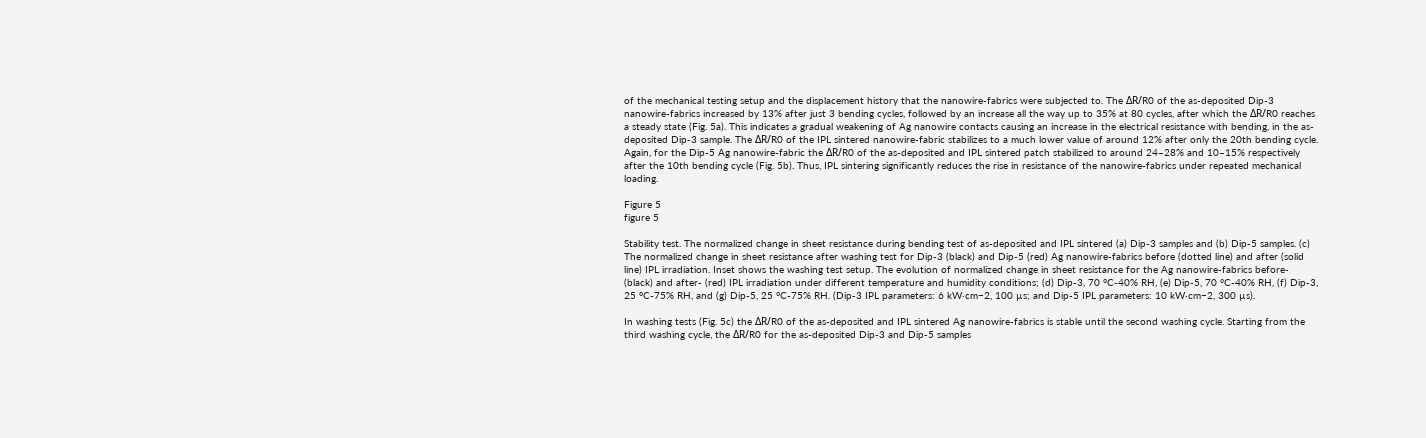of the mechanical testing setup and the displacement history that the nanowire-fabrics were subjected to. The ΔR/R0 of the as-deposited Dip-3 nanowire-fabrics increased by 13% after just 3 bending cycles, followed by an increase all the way up to 35% at 80 cycles, after which the ΔR/R0 reaches a steady state (Fig. 5a). This indicates a gradual weakening of Ag nanowire contacts causing an increase in the electrical resistance with bending, in the as-deposited Dip-3 sample. The ΔR/R0 of the IPL sintered nanowire-fabric stabilizes to a much lower value of around 12% after only the 20th bending cycle. Again, for the Dip-5 Ag nanowire-fabric the ΔR/R0 of the as-deposited and IPL sintered patch stabilized to around 24–28% and 10–15% respectively after the 10th bending cycle (Fig. 5b). Thus, IPL sintering significantly reduces the rise in resistance of the nanowire-fabrics under repeated mechanical loading.

Figure 5
figure 5

Stability test. The normalized change in sheet resistance during bending test of as-deposited and IPL sintered (a) Dip-3 samples and (b) Dip-5 samples. (c) The normalized change in sheet resistance after washing test for Dip-3 (black) and Dip-5 (red) Ag nanowire-fabrics before (dotted line) and after (solid line) IPL irradiation. Inset shows the washing test setup. The evolution of normalized change in sheet resistance for the Ag nanowire-fabrics before- (black) and after- (red) IPL irradiation under different temperature and humidity conditions; (d) Dip-3, 70 °C-40% RH, (e) Dip-5, 70 °C-40% RH, (f) Dip-3, 25 °C-75% RH, and (g) Dip-5, 25 °C-75% RH. (Dip-3 IPL parameters: 6 kW·cm−2, 100 µs; and Dip-5 IPL parameters: 10 kW·cm−2, 300 µs).

In washing tests (Fig. 5c) the ΔR/R0 of the as-deposited and IPL sintered Ag nanowire-fabrics is stable until the second washing cycle. Starting from the third washing cycle, the ΔR/R0 for the as-deposited Dip-3 and Dip-5 samples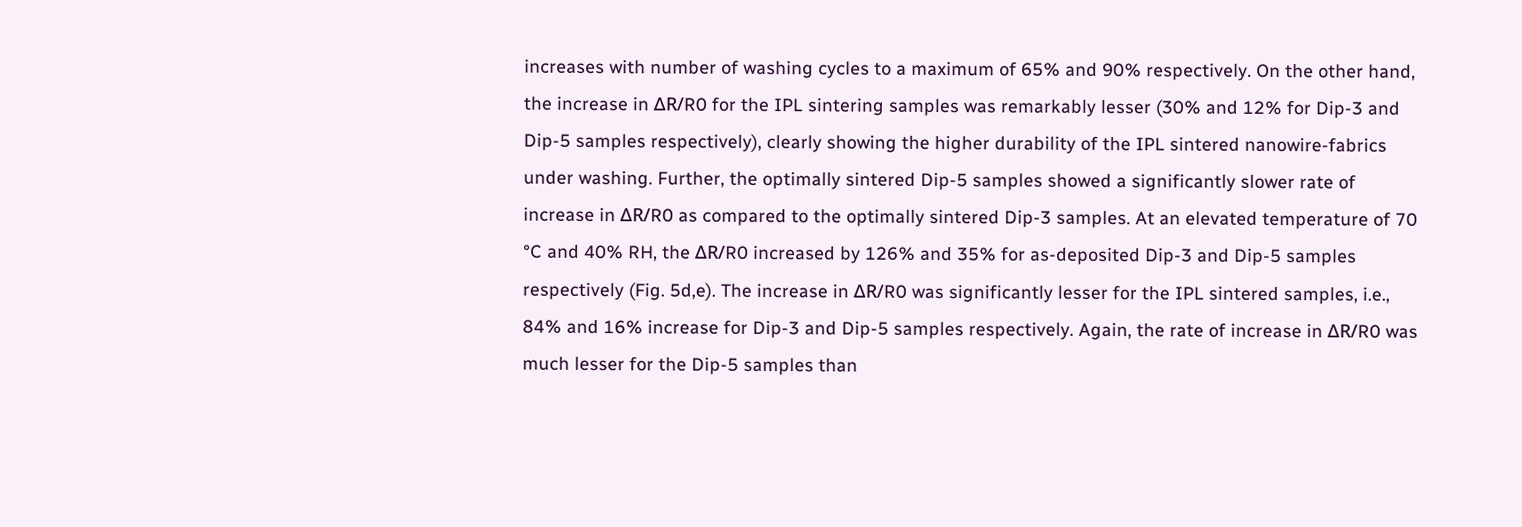increases with number of washing cycles to a maximum of 65% and 90% respectively. On the other hand, the increase in ΔR/R0 for the IPL sintering samples was remarkably lesser (30% and 12% for Dip-3 and Dip-5 samples respectively), clearly showing the higher durability of the IPL sintered nanowire-fabrics under washing. Further, the optimally sintered Dip-5 samples showed a significantly slower rate of increase in ΔR/R0 as compared to the optimally sintered Dip-3 samples. At an elevated temperature of 70 °C and 40% RH, the ΔR/R0 increased by 126% and 35% for as-deposited Dip-3 and Dip-5 samples respectively (Fig. 5d,e). The increase in ΔR/R0 was significantly lesser for the IPL sintered samples, i.e., 84% and 16% increase for Dip-3 and Dip-5 samples respectively. Again, the rate of increase in ΔR/R0 was much lesser for the Dip-5 samples than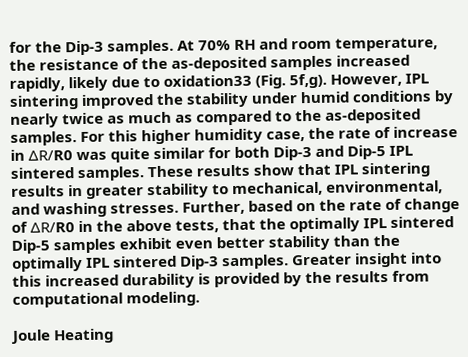for the Dip-3 samples. At 70% RH and room temperature, the resistance of the as-deposited samples increased rapidly, likely due to oxidation33 (Fig. 5f,g). However, IPL sintering improved the stability under humid conditions by nearly twice as much as compared to the as-deposited samples. For this higher humidity case, the rate of increase in ΔR/R0 was quite similar for both Dip-3 and Dip-5 IPL sintered samples. These results show that IPL sintering results in greater stability to mechanical, environmental, and washing stresses. Further, based on the rate of change of ΔR/R0 in the above tests, that the optimally IPL sintered Dip-5 samples exhibit even better stability than the optimally IPL sintered Dip-3 samples. Greater insight into this increased durability is provided by the results from computational modeling.

Joule Heating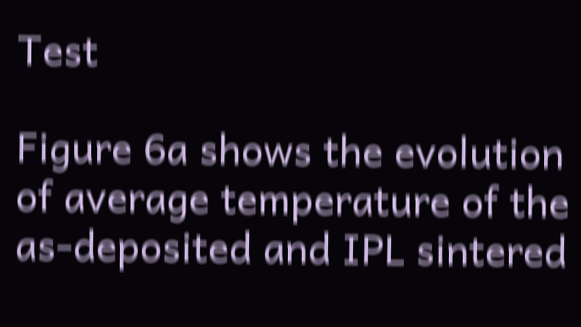Test

Figure 6a shows the evolution of average temperature of the as-deposited and IPL sintered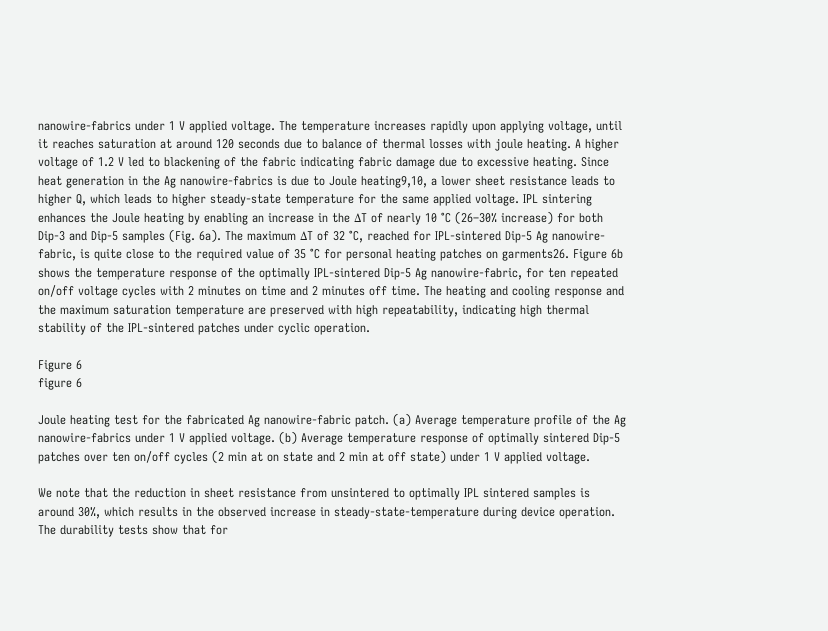nanowire-fabrics under 1 V applied voltage. The temperature increases rapidly upon applying voltage, until it reaches saturation at around 120 seconds due to balance of thermal losses with joule heating. A higher voltage of 1.2 V led to blackening of the fabric indicating fabric damage due to excessive heating. Since heat generation in the Ag nanowire-fabrics is due to Joule heating9,10, a lower sheet resistance leads to higher Q, which leads to higher steady-state temperature for the same applied voltage. IPL sintering enhances the Joule heating by enabling an increase in the ΔT of nearly 10 °C (26–30% increase) for both Dip-3 and Dip-5 samples (Fig. 6a). The maximum ΔT of 32 °C, reached for IPL-sintered Dip-5 Ag nanowire-fabric, is quite close to the required value of 35 °C for personal heating patches on garments26. Figure 6b shows the temperature response of the optimally IPL-sintered Dip-5 Ag nanowire-fabric, for ten repeated on/off voltage cycles with 2 minutes on time and 2 minutes off time. The heating and cooling response and the maximum saturation temperature are preserved with high repeatability, indicating high thermal stability of the IPL-sintered patches under cyclic operation.

Figure 6
figure 6

Joule heating test for the fabricated Ag nanowire-fabric patch. (a) Average temperature profile of the Ag nanowire-fabrics under 1 V applied voltage. (b) Average temperature response of optimally sintered Dip-5 patches over ten on/off cycles (2 min at on state and 2 min at off state) under 1 V applied voltage.

We note that the reduction in sheet resistance from unsintered to optimally IPL sintered samples is around 30%, which results in the observed increase in steady-state-temperature during device operation. The durability tests show that for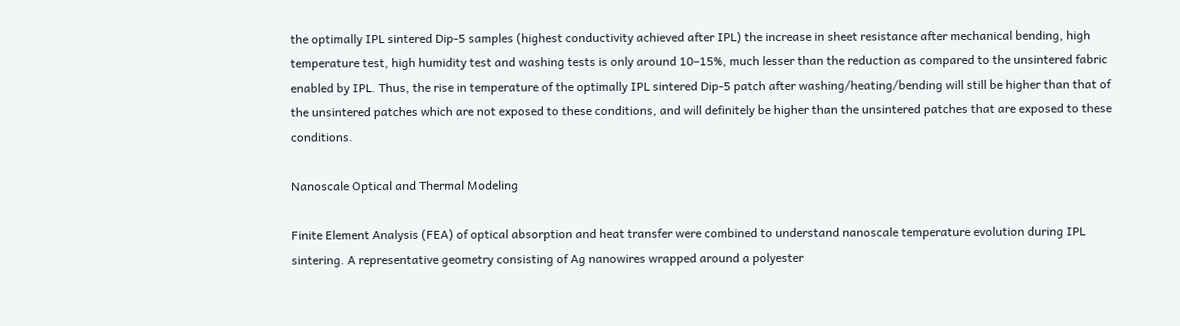the optimally IPL sintered Dip-5 samples (highest conductivity achieved after IPL) the increase in sheet resistance after mechanical bending, high temperature test, high humidity test and washing tests is only around 10–15%, much lesser than the reduction as compared to the unsintered fabric enabled by IPL. Thus, the rise in temperature of the optimally IPL sintered Dip-5 patch after washing/heating/bending will still be higher than that of the unsintered patches which are not exposed to these conditions, and will definitely be higher than the unsintered patches that are exposed to these conditions.

Nanoscale Optical and Thermal Modeling

Finite Element Analysis (FEA) of optical absorption and heat transfer were combined to understand nanoscale temperature evolution during IPL sintering. A representative geometry consisting of Ag nanowires wrapped around a polyester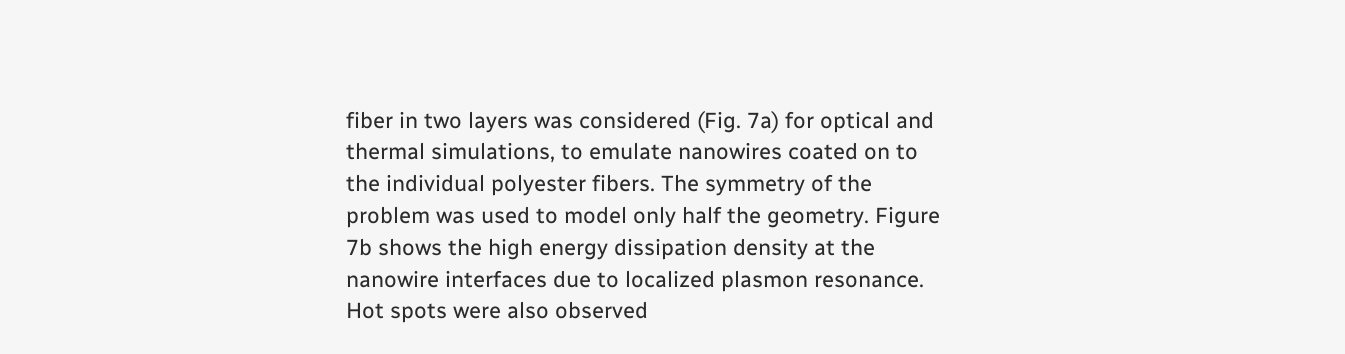fiber in two layers was considered (Fig. 7a) for optical and thermal simulations, to emulate nanowires coated on to the individual polyester fibers. The symmetry of the problem was used to model only half the geometry. Figure 7b shows the high energy dissipation density at the nanowire interfaces due to localized plasmon resonance. Hot spots were also observed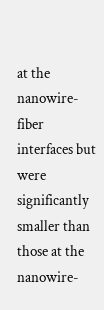at the nanowire-fiber interfaces but were significantly smaller than those at the nanowire-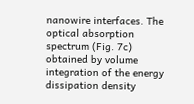nanowire interfaces. The optical absorption spectrum (Fig. 7c) obtained by volume integration of the energy dissipation density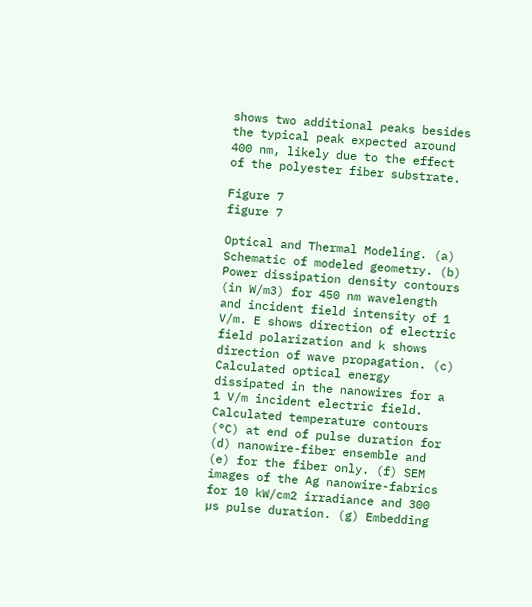shows two additional peaks besides the typical peak expected around 400 nm, likely due to the effect of the polyester fiber substrate.

Figure 7
figure 7

Optical and Thermal Modeling. (a) Schematic of modeled geometry. (b) Power dissipation density contours (in W/m3) for 450 nm wavelength and incident field intensity of 1 V/m. E shows direction of electric field polarization and k shows direction of wave propagation. (c) Calculated optical energy dissipated in the nanowires for a 1 V/m incident electric field. Calculated temperature contours (°C) at end of pulse duration for (d) nanowire-fiber ensemble and (e) for the fiber only. (f) SEM images of the Ag nanowire-fabrics for 10 kW/cm2 irradiance and 300 µs pulse duration. (g) Embedding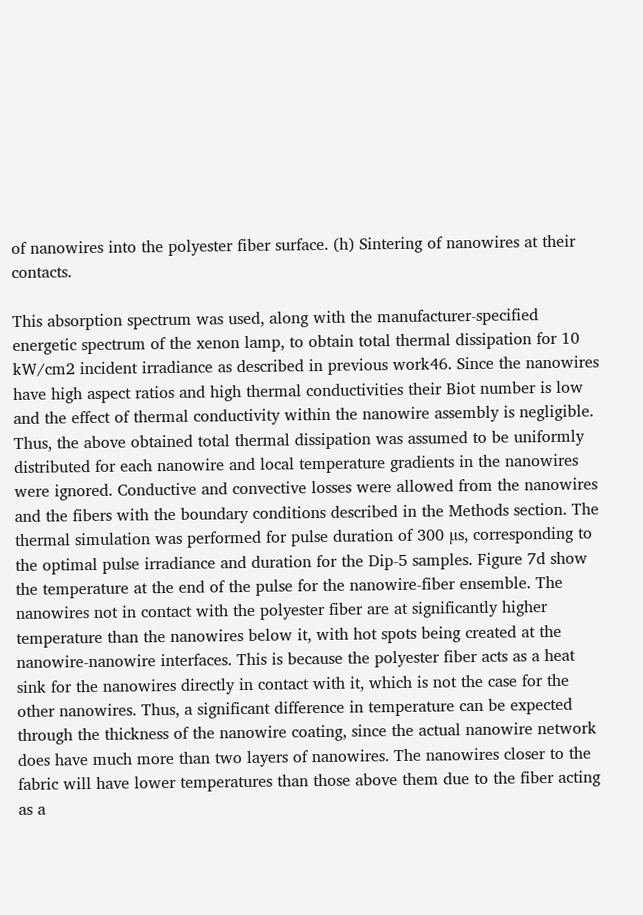of nanowires into the polyester fiber surface. (h) Sintering of nanowires at their contacts.

This absorption spectrum was used, along with the manufacturer-specified energetic spectrum of the xenon lamp, to obtain total thermal dissipation for 10 kW/cm2 incident irradiance as described in previous work46. Since the nanowires have high aspect ratios and high thermal conductivities their Biot number is low and the effect of thermal conductivity within the nanowire assembly is negligible. Thus, the above obtained total thermal dissipation was assumed to be uniformly distributed for each nanowire and local temperature gradients in the nanowires were ignored. Conductive and convective losses were allowed from the nanowires and the fibers with the boundary conditions described in the Methods section. The thermal simulation was performed for pulse duration of 300 µs, corresponding to the optimal pulse irradiance and duration for the Dip-5 samples. Figure 7d show the temperature at the end of the pulse for the nanowire-fiber ensemble. The nanowires not in contact with the polyester fiber are at significantly higher temperature than the nanowires below it, with hot spots being created at the nanowire-nanowire interfaces. This is because the polyester fiber acts as a heat sink for the nanowires directly in contact with it, which is not the case for the other nanowires. Thus, a significant difference in temperature can be expected through the thickness of the nanowire coating, since the actual nanowire network does have much more than two layers of nanowires. The nanowires closer to the fabric will have lower temperatures than those above them due to the fiber acting as a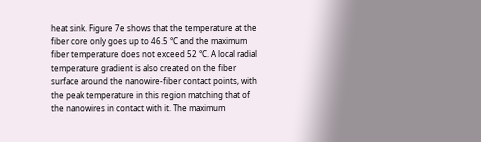heat sink. Figure 7e shows that the temperature at the fiber core only goes up to 46.5 °C and the maximum fiber temperature does not exceed 52 °C. A local radial temperature gradient is also created on the fiber surface around the nanowire-fiber contact points, with the peak temperature in this region matching that of the nanowires in contact with it. The maximum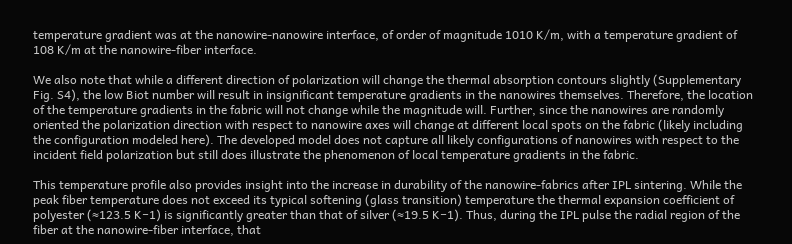temperature gradient was at the nanowire-nanowire interface, of order of magnitude 1010 K/m, with a temperature gradient of 108 K/m at the nanowire-fiber interface.

We also note that while a different direction of polarization will change the thermal absorption contours slightly (Supplementary Fig. S4), the low Biot number will result in insignificant temperature gradients in the nanowires themselves. Therefore, the location of the temperature gradients in the fabric will not change while the magnitude will. Further, since the nanowires are randomly oriented the polarization direction with respect to nanowire axes will change at different local spots on the fabric (likely including the configuration modeled here). The developed model does not capture all likely configurations of nanowires with respect to the incident field polarization but still does illustrate the phenomenon of local temperature gradients in the fabric.

This temperature profile also provides insight into the increase in durability of the nanowire-fabrics after IPL sintering. While the peak fiber temperature does not exceed its typical softening (glass transition) temperature the thermal expansion coefficient of polyester (≈123.5 K−1) is significantly greater than that of silver (≈19.5 K−1). Thus, during the IPL pulse the radial region of the fiber at the nanowire-fiber interface, that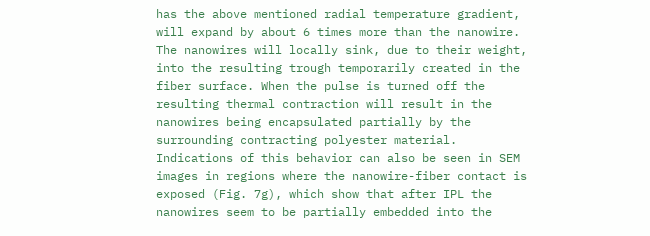has the above mentioned radial temperature gradient, will expand by about 6 times more than the nanowire. The nanowires will locally sink, due to their weight, into the resulting trough temporarily created in the fiber surface. When the pulse is turned off the resulting thermal contraction will result in the nanowires being encapsulated partially by the surrounding contracting polyester material. Indications of this behavior can also be seen in SEM images in regions where the nanowire-fiber contact is exposed (Fig. 7g), which show that after IPL the nanowires seem to be partially embedded into the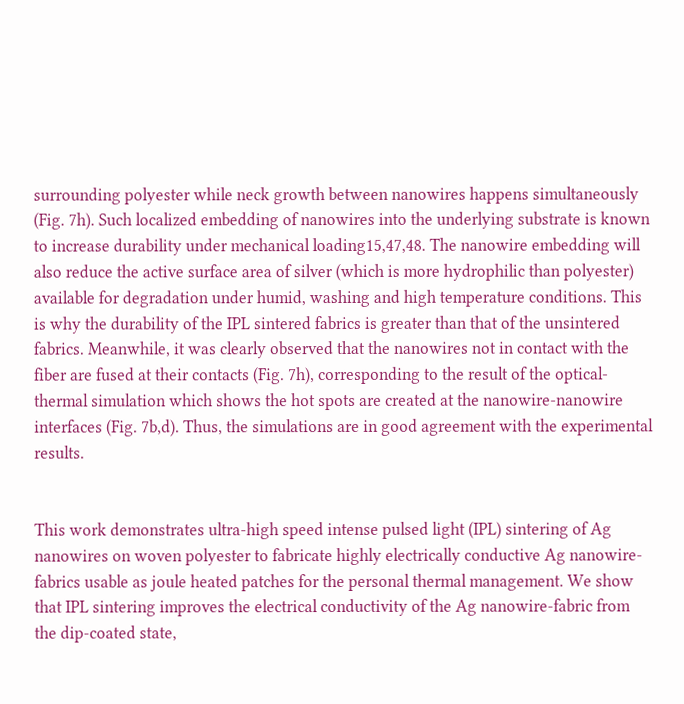surrounding polyester while neck growth between nanowires happens simultaneously (Fig. 7h). Such localized embedding of nanowires into the underlying substrate is known to increase durability under mechanical loading15,47,48. The nanowire embedding will also reduce the active surface area of silver (which is more hydrophilic than polyester) available for degradation under humid, washing and high temperature conditions. This is why the durability of the IPL sintered fabrics is greater than that of the unsintered fabrics. Meanwhile, it was clearly observed that the nanowires not in contact with the fiber are fused at their contacts (Fig. 7h), corresponding to the result of the optical-thermal simulation which shows the hot spots are created at the nanowire-nanowire interfaces (Fig. 7b,d). Thus, the simulations are in good agreement with the experimental results.


This work demonstrates ultra-high speed intense pulsed light (IPL) sintering of Ag nanowires on woven polyester to fabricate highly electrically conductive Ag nanowire-fabrics usable as joule heated patches for the personal thermal management. We show that IPL sintering improves the electrical conductivity of the Ag nanowire-fabric from the dip-coated state,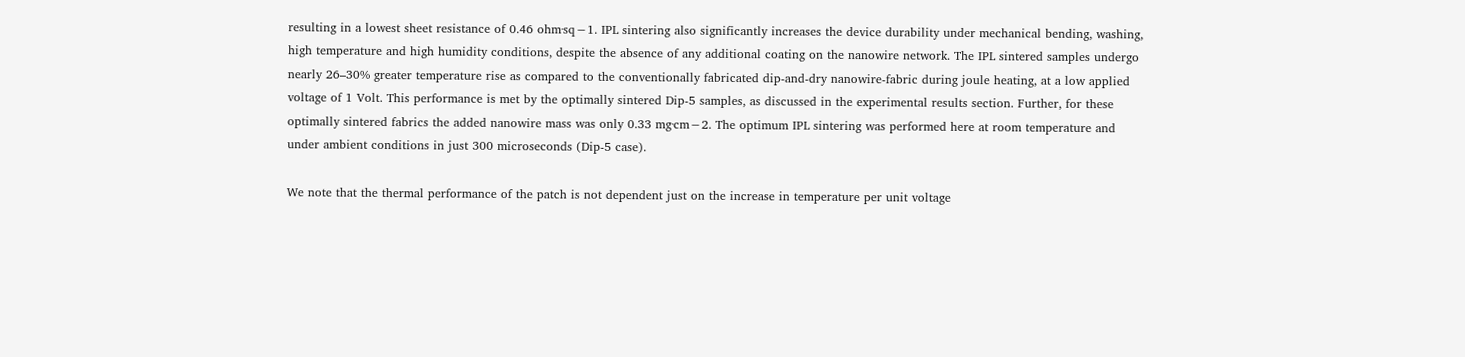resulting in a lowest sheet resistance of 0.46 ohm·sq−1. IPL sintering also significantly increases the device durability under mechanical bending, washing, high temperature and high humidity conditions, despite the absence of any additional coating on the nanowire network. The IPL sintered samples undergo nearly 26–30% greater temperature rise as compared to the conventionally fabricated dip-and-dry nanowire-fabric during joule heating, at a low applied voltage of 1 Volt. This performance is met by the optimally sintered Dip-5 samples, as discussed in the experimental results section. Further, for these optimally sintered fabrics the added nanowire mass was only 0.33 mg·cm−2. The optimum IPL sintering was performed here at room temperature and under ambient conditions in just 300 microseconds (Dip-5 case).

We note that the thermal performance of the patch is not dependent just on the increase in temperature per unit voltage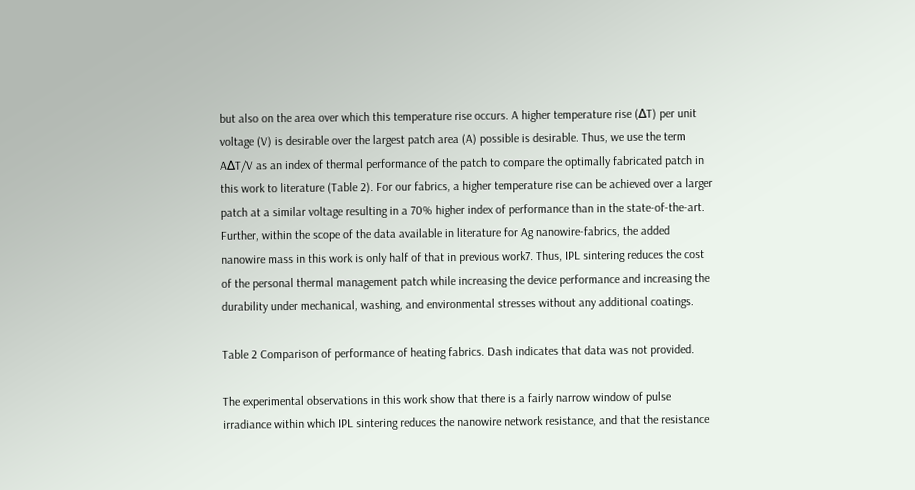but also on the area over which this temperature rise occurs. A higher temperature rise (∆T) per unit voltage (V) is desirable over the largest patch area (A) possible is desirable. Thus, we use the term A∆T/V as an index of thermal performance of the patch to compare the optimally fabricated patch in this work to literature (Table 2). For our fabrics, a higher temperature rise can be achieved over a larger patch at a similar voltage resulting in a 70% higher index of performance than in the state-of-the-art. Further, within the scope of the data available in literature for Ag nanowire-fabrics, the added nanowire mass in this work is only half of that in previous work7. Thus, IPL sintering reduces the cost of the personal thermal management patch while increasing the device performance and increasing the durability under mechanical, washing, and environmental stresses without any additional coatings.

Table 2 Comparison of performance of heating fabrics. Dash indicates that data was not provided.

The experimental observations in this work show that there is a fairly narrow window of pulse irradiance within which IPL sintering reduces the nanowire network resistance, and that the resistance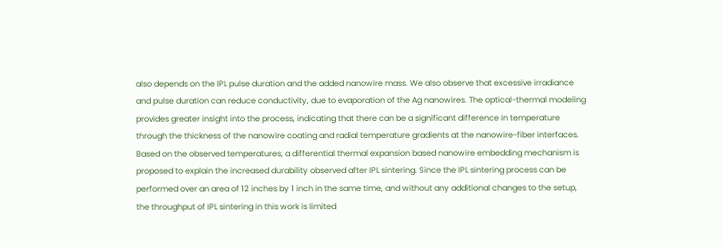also depends on the IPL pulse duration and the added nanowire mass. We also observe that excessive irradiance and pulse duration can reduce conductivity, due to evaporation of the Ag nanowires. The optical-thermal modeling provides greater insight into the process, indicating that there can be a significant difference in temperature through the thickness of the nanowire coating and radial temperature gradients at the nanowire-fiber interfaces. Based on the observed temperatures, a differential thermal expansion based nanowire embedding mechanism is proposed to explain the increased durability observed after IPL sintering. Since the IPL sintering process can be performed over an area of 12 inches by 1 inch in the same time, and without any additional changes to the setup, the throughput of IPL sintering in this work is limited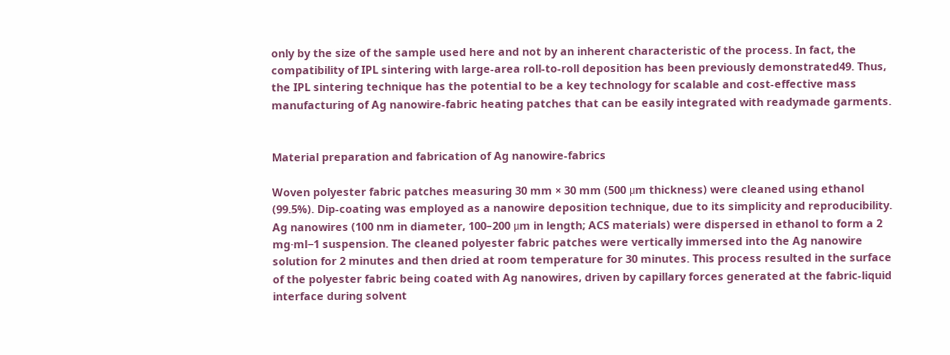only by the size of the sample used here and not by an inherent characteristic of the process. In fact, the compatibility of IPL sintering with large-area roll-to-roll deposition has been previously demonstrated49. Thus, the IPL sintering technique has the potential to be a key technology for scalable and cost-effective mass manufacturing of Ag nanowire-fabric heating patches that can be easily integrated with readymade garments.


Material preparation and fabrication of Ag nanowire-fabrics

Woven polyester fabric patches measuring 30 mm × 30 mm (500 μm thickness) were cleaned using ethanol (99.5%). Dip-coating was employed as a nanowire deposition technique, due to its simplicity and reproducibility. Ag nanowires (100 nm in diameter, 100–200 μm in length; ACS materials) were dispersed in ethanol to form a 2 mg·ml−1 suspension. The cleaned polyester fabric patches were vertically immersed into the Ag nanowire solution for 2 minutes and then dried at room temperature for 30 minutes. This process resulted in the surface of the polyester fabric being coated with Ag nanowires, driven by capillary forces generated at the fabric-liquid interface during solvent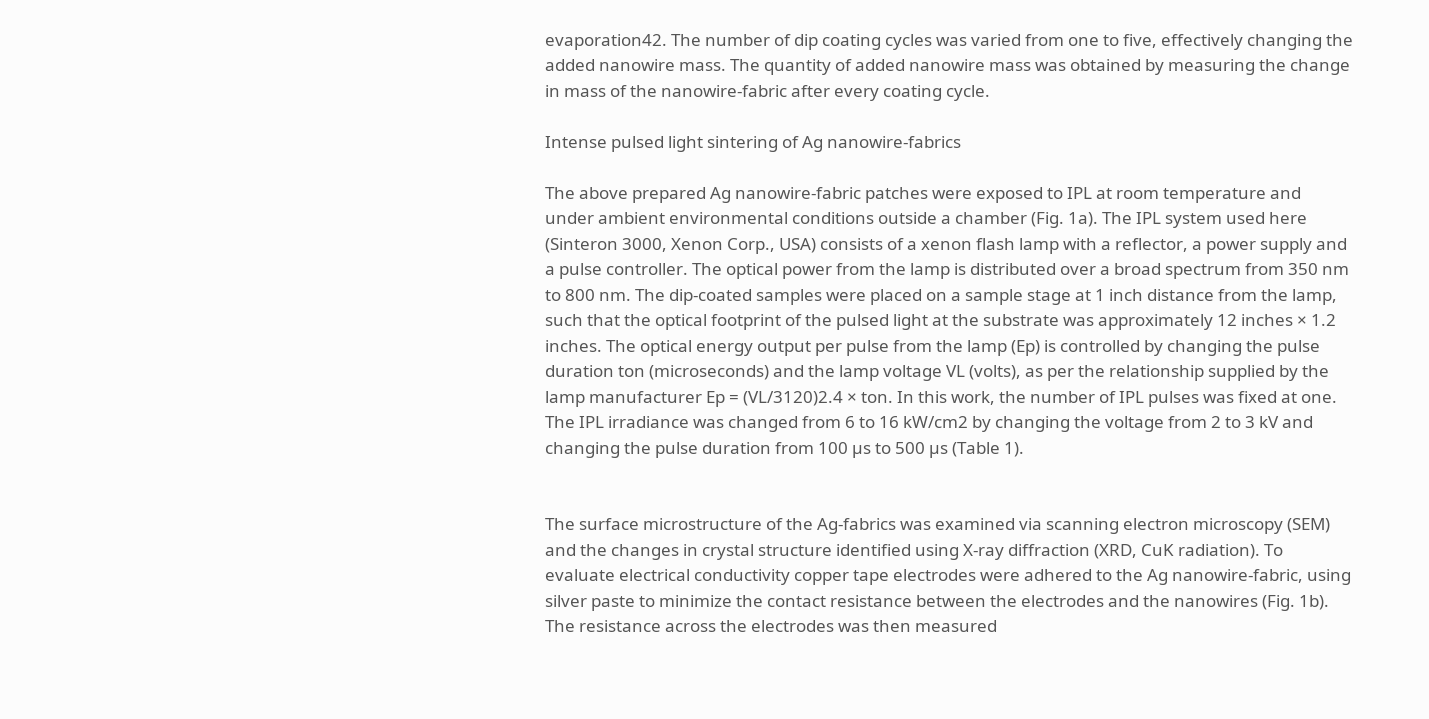evaporation42. The number of dip coating cycles was varied from one to five, effectively changing the added nanowire mass. The quantity of added nanowire mass was obtained by measuring the change in mass of the nanowire-fabric after every coating cycle.

Intense pulsed light sintering of Ag nanowire-fabrics

The above prepared Ag nanowire-fabric patches were exposed to IPL at room temperature and under ambient environmental conditions outside a chamber (Fig. 1a). The IPL system used here (Sinteron 3000, Xenon Corp., USA) consists of a xenon flash lamp with a reflector, a power supply and a pulse controller. The optical power from the lamp is distributed over a broad spectrum from 350 nm to 800 nm. The dip-coated samples were placed on a sample stage at 1 inch distance from the lamp, such that the optical footprint of the pulsed light at the substrate was approximately 12 inches × 1.2 inches. The optical energy output per pulse from the lamp (Ep) is controlled by changing the pulse duration ton (microseconds) and the lamp voltage VL (volts), as per the relationship supplied by the lamp manufacturer Ep = (VL/3120)2.4 × ton. In this work, the number of IPL pulses was fixed at one. The IPL irradiance was changed from 6 to 16 kW/cm2 by changing the voltage from 2 to 3 kV and changing the pulse duration from 100 µs to 500 µs (Table 1).


The surface microstructure of the Ag-fabrics was examined via scanning electron microscopy (SEM) and the changes in crystal structure identified using X-ray diffraction (XRD, CuK radiation). To evaluate electrical conductivity copper tape electrodes were adhered to the Ag nanowire-fabric, using silver paste to minimize the contact resistance between the electrodes and the nanowires (Fig. 1b). The resistance across the electrodes was then measured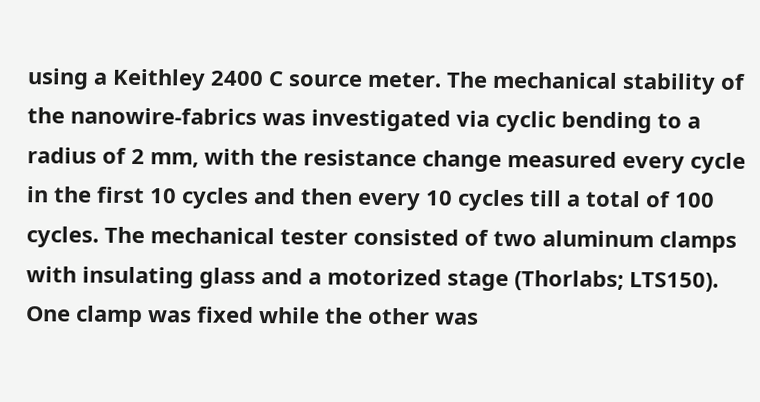using a Keithley 2400 C source meter. The mechanical stability of the nanowire-fabrics was investigated via cyclic bending to a radius of 2 mm, with the resistance change measured every cycle in the first 10 cycles and then every 10 cycles till a total of 100 cycles. The mechanical tester consisted of two aluminum clamps with insulating glass and a motorized stage (Thorlabs; LTS150). One clamp was fixed while the other was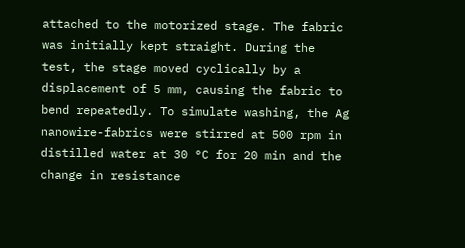attached to the motorized stage. The fabric was initially kept straight. During the test, the stage moved cyclically by a displacement of 5 mm, causing the fabric to bend repeatedly. To simulate washing, the Ag nanowire-fabrics were stirred at 500 rpm in distilled water at 30 °C for 20 min and the change in resistance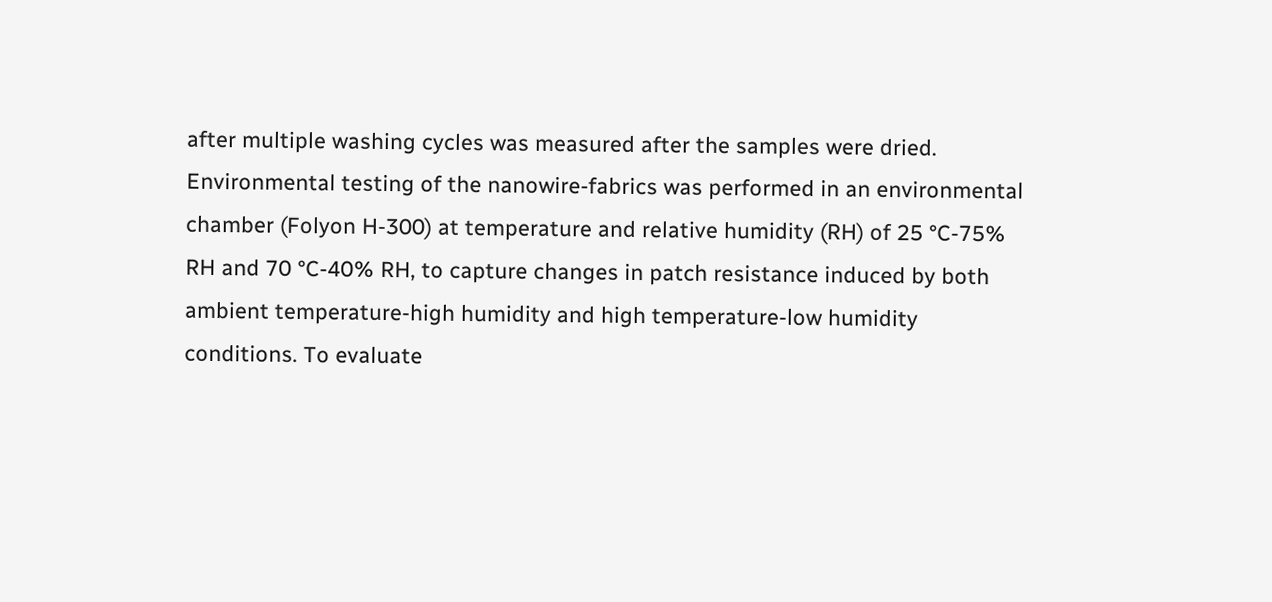after multiple washing cycles was measured after the samples were dried. Environmental testing of the nanowire-fabrics was performed in an environmental chamber (Folyon H-300) at temperature and relative humidity (RH) of 25 °C-75% RH and 70 °C-40% RH, to capture changes in patch resistance induced by both ambient temperature-high humidity and high temperature-low humidity conditions. To evaluate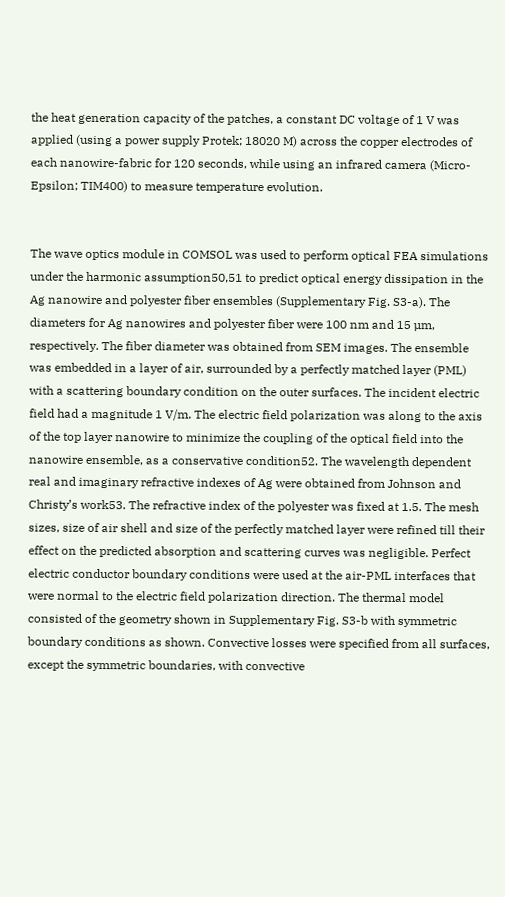the heat generation capacity of the patches, a constant DC voltage of 1 V was applied (using a power supply Protek; 18020 M) across the copper electrodes of each nanowire-fabric for 120 seconds, while using an infrared camera (Micro-Epsilon; TIM400) to measure temperature evolution.


The wave optics module in COMSOL was used to perform optical FEA simulations under the harmonic assumption50,51 to predict optical energy dissipation in the Ag nanowire and polyester fiber ensembles (Supplementary Fig. S3-a). The diameters for Ag nanowires and polyester fiber were 100 nm and 15 µm, respectively. The fiber diameter was obtained from SEM images. The ensemble was embedded in a layer of air, surrounded by a perfectly matched layer (PML) with a scattering boundary condition on the outer surfaces. The incident electric field had a magnitude 1 V/m. The electric field polarization was along to the axis of the top layer nanowire to minimize the coupling of the optical field into the nanowire ensemble, as a conservative condition52. The wavelength dependent real and imaginary refractive indexes of Ag were obtained from Johnson and Christy’s work53. The refractive index of the polyester was fixed at 1.5. The mesh sizes, size of air shell and size of the perfectly matched layer were refined till their effect on the predicted absorption and scattering curves was negligible. Perfect electric conductor boundary conditions were used at the air-PML interfaces that were normal to the electric field polarization direction. The thermal model consisted of the geometry shown in Supplementary Fig. S3-b with symmetric boundary conditions as shown. Convective losses were specified from all surfaces, except the symmetric boundaries, with convective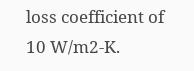loss coefficient of 10 W/m2-K.